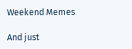Weekend Memes

And just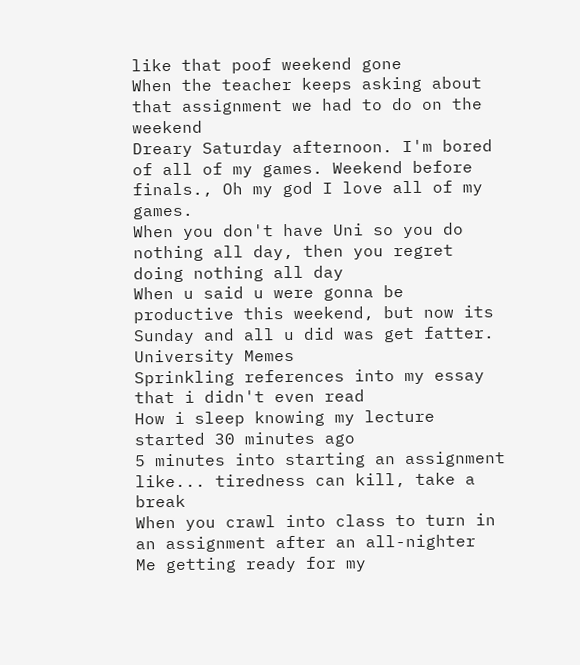like that poof weekend gone
When the teacher keeps asking about that assignment we had to do on the weekend
Dreary Saturday afternoon. I'm bored of all of my games. Weekend before finals., Oh my god I love all of my games.
When you don't have Uni so you do nothing all day, then you regret doing nothing all day
When u said u were gonna be productive this weekend, but now its Sunday and all u did was get fatter.
University Memes
Sprinkling references into my essay that i didn't even read
How i sleep knowing my lecture started 30 minutes ago
5 minutes into starting an assignment like... tiredness can kill, take a break
When you crawl into class to turn in an assignment after an all-nighter
Me getting ready for my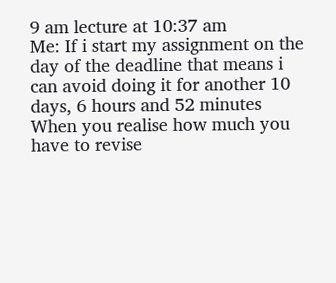9 am lecture at 10:37 am
Me: If i start my assignment on the day of the deadline that means i can avoid doing it for another 10 days, 6 hours and 52 minutes
When you realise how much you have to revise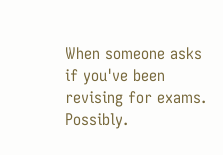When someone asks if you've been revising for exams. Possibly.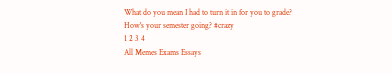What do you mean I had to turn it in for you to grade?
How's your semester going? #crazy
1 2 3 4
All Memes Exams Essays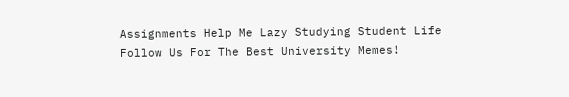Assignments Help Me Lazy Studying Student Life
Follow Us For The Best University Memes!